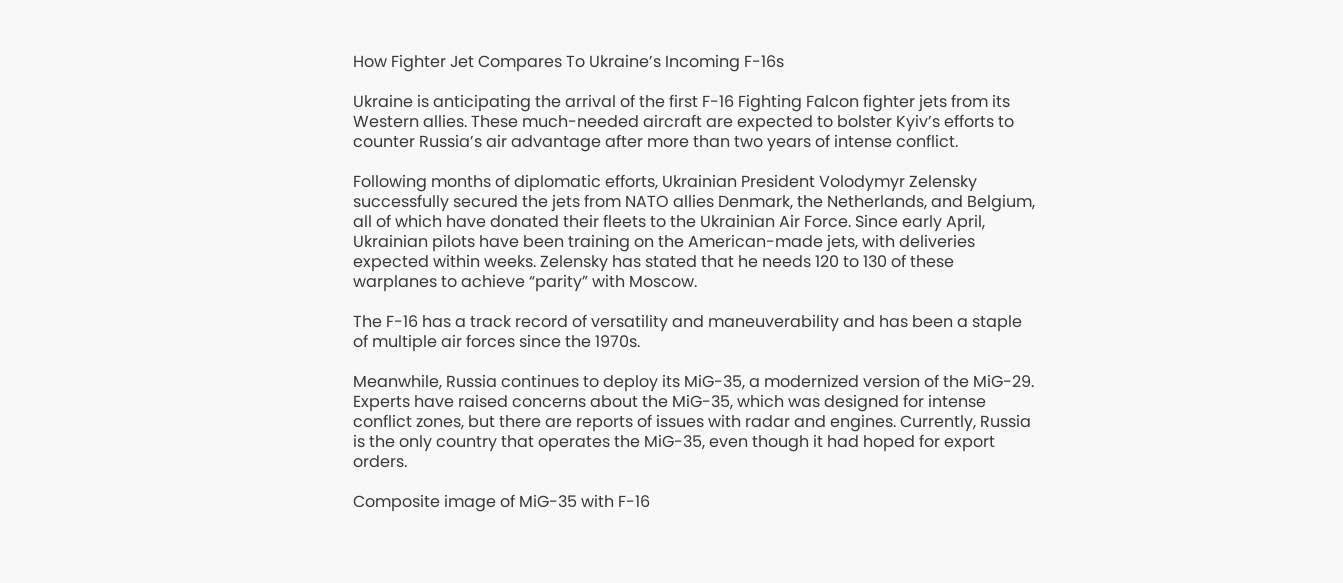How Fighter Jet Compares To Ukraine’s Incoming F-16s

Ukraine is anticipating the arrival of the first F-16 Fighting Falcon fighter jets from its Western allies. These much-needed aircraft are expected to bolster Kyiv’s efforts to counter Russia’s air advantage after more than two years of intense conflict.

Following months of diplomatic efforts, Ukrainian President Volodymyr Zelensky successfully secured the jets from NATO allies Denmark, the Netherlands, and Belgium, all of which have donated their fleets to the Ukrainian Air Force. Since early April, Ukrainian pilots have been training on the American-made jets, with deliveries expected within weeks. Zelensky has stated that he needs 120 to 130 of these warplanes to achieve “parity” with Moscow.

The F-16 has a track record of versatility and maneuverability and has been a staple of multiple air forces since the 1970s.

Meanwhile, Russia continues to deploy its MiG-35, a modernized version of the MiG-29. Experts have raised concerns about the MiG-35, which was designed for intense conflict zones, but there are reports of issues with radar and engines. Currently, Russia is the only country that operates the MiG-35, even though it had hoped for export orders.

Composite image of MiG-35 with F-16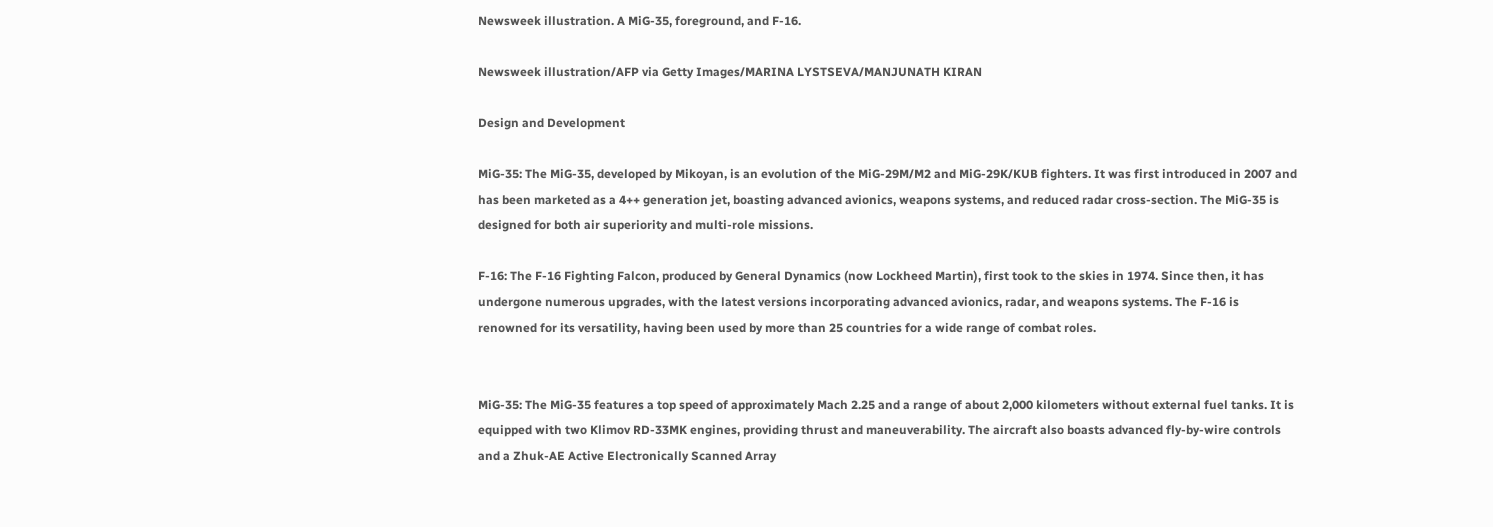Newsweek illustration. A MiG-35, foreground, and F-16.

Newsweek illustration/AFP via Getty Images/MARINA LYSTSEVA/MANJUNATH KIRAN

Design and Development

MiG-35: The MiG-35, developed by Mikoyan, is an evolution of the MiG-29M/M2 and MiG-29K/KUB fighters. It was first introduced in 2007 and has been marketed as a 4++ generation jet, boasting advanced avionics, weapons systems, and reduced radar cross-section. The MiG-35 is designed for both air superiority and multi-role missions.

F-16: The F-16 Fighting Falcon, produced by General Dynamics (now Lockheed Martin), first took to the skies in 1974. Since then, it has undergone numerous upgrades, with the latest versions incorporating advanced avionics, radar, and weapons systems. The F-16 is renowned for its versatility, having been used by more than 25 countries for a wide range of combat roles.


MiG-35: The MiG-35 features a top speed of approximately Mach 2.25 and a range of about 2,000 kilometers without external fuel tanks. It is equipped with two Klimov RD-33MK engines, providing thrust and maneuverability. The aircraft also boasts advanced fly-by-wire controls and a Zhuk-AE Active Electronically Scanned Array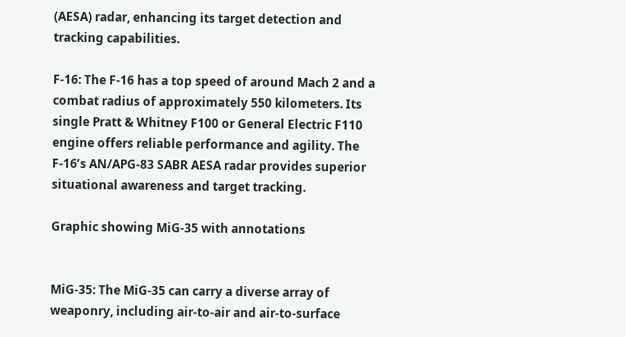(AESA) radar, enhancing its target detection and tracking capabilities.

F-16: The F-16 has a top speed of around Mach 2 and a combat radius of approximately 550 kilometers. Its single Pratt & Whitney F100 or General Electric F110 engine offers reliable performance and agility. The F-16’s AN/APG-83 SABR AESA radar provides superior situational awareness and target tracking.

Graphic showing MiG-35 with annotations


MiG-35: The MiG-35 can carry a diverse array of weaponry, including air-to-air and air-to-surface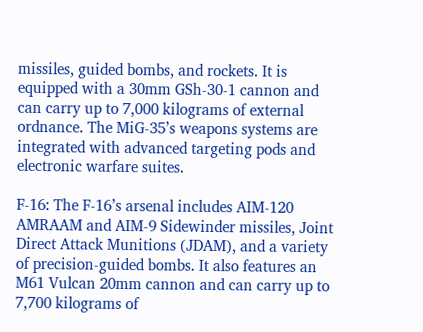missiles, guided bombs, and rockets. It is equipped with a 30mm GSh-30-1 cannon and can carry up to 7,000 kilograms of external ordnance. The MiG-35’s weapons systems are integrated with advanced targeting pods and electronic warfare suites.

F-16: The F-16’s arsenal includes AIM-120 AMRAAM and AIM-9 Sidewinder missiles, Joint Direct Attack Munitions (JDAM), and a variety of precision-guided bombs. It also features an M61 Vulcan 20mm cannon and can carry up to 7,700 kilograms of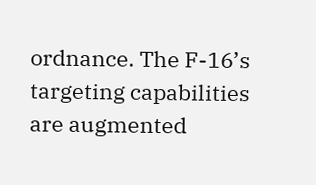ordnance. The F-16’s targeting capabilities are augmented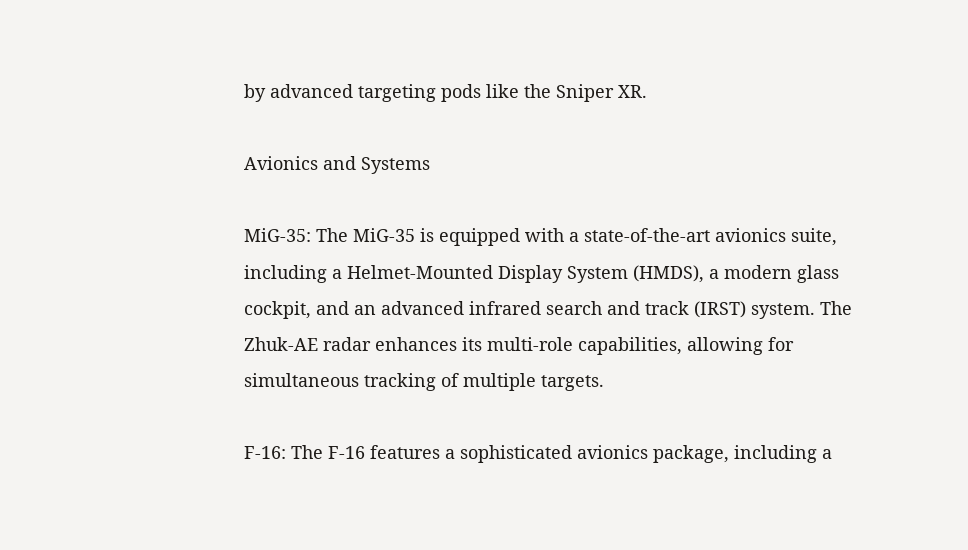by advanced targeting pods like the Sniper XR.

Avionics and Systems

MiG-35: The MiG-35 is equipped with a state-of-the-art avionics suite, including a Helmet-Mounted Display System (HMDS), a modern glass cockpit, and an advanced infrared search and track (IRST) system. The Zhuk-AE radar enhances its multi-role capabilities, allowing for simultaneous tracking of multiple targets.

F-16: The F-16 features a sophisticated avionics package, including a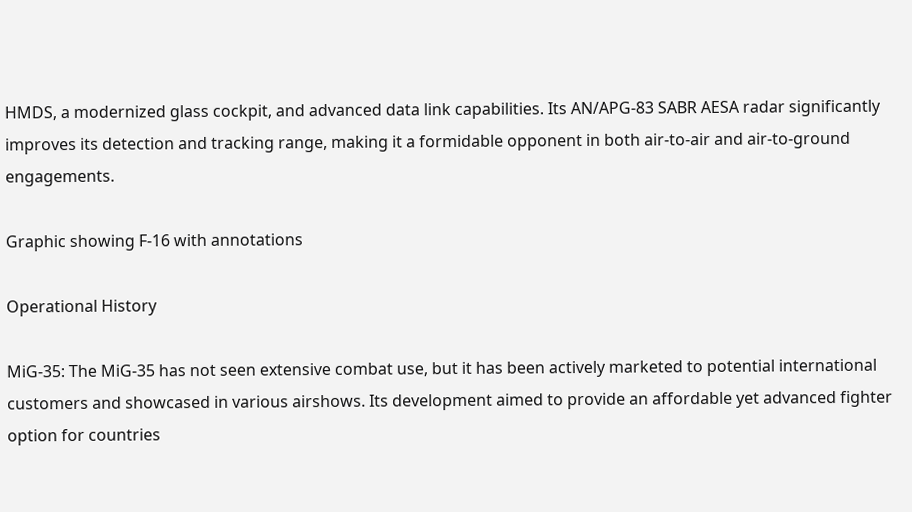HMDS, a modernized glass cockpit, and advanced data link capabilities. Its AN/APG-83 SABR AESA radar significantly improves its detection and tracking range, making it a formidable opponent in both air-to-air and air-to-ground engagements.

Graphic showing F-16 with annotations

Operational History

MiG-35: The MiG-35 has not seen extensive combat use, but it has been actively marketed to potential international customers and showcased in various airshows. Its development aimed to provide an affordable yet advanced fighter option for countries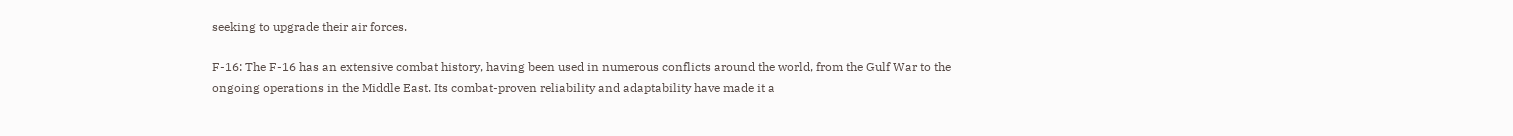seeking to upgrade their air forces.

F-16: The F-16 has an extensive combat history, having been used in numerous conflicts around the world, from the Gulf War to the ongoing operations in the Middle East. Its combat-proven reliability and adaptability have made it a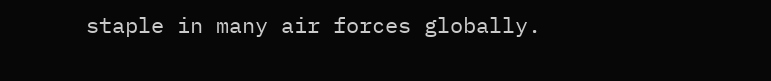staple in many air forces globally.